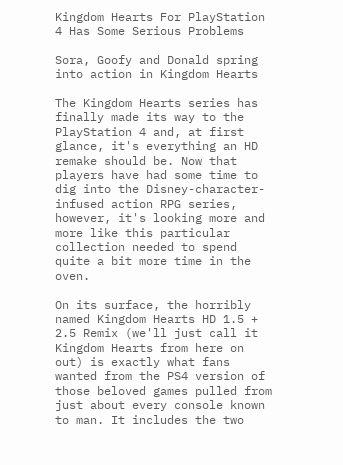Kingdom Hearts For PlayStation 4 Has Some Serious Problems

Sora, Goofy and Donald spring into action in Kingdom Hearts

The Kingdom Hearts series has finally made its way to the PlayStation 4 and, at first glance, it's everything an HD remake should be. Now that players have had some time to dig into the Disney-character-infused action RPG series, however, it's looking more and more like this particular collection needed to spend quite a bit more time in the oven.

On its surface, the horribly named Kingdom Hearts HD 1.5 + 2.5 Remix (we'll just call it Kingdom Hearts from here on out) is exactly what fans wanted from the PS4 version of those beloved games pulled from just about every console known to man. It includes the two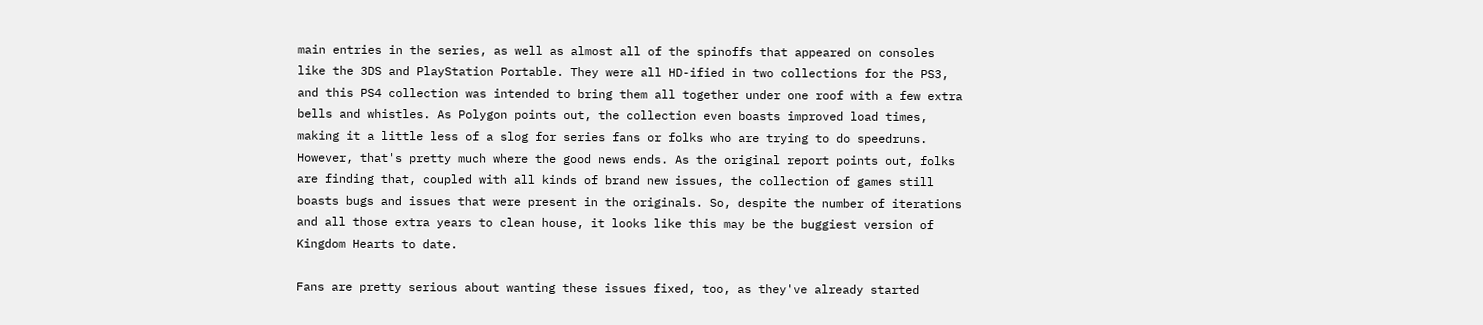main entries in the series, as well as almost all of the spinoffs that appeared on consoles like the 3DS and PlayStation Portable. They were all HD-ified in two collections for the PS3, and this PS4 collection was intended to bring them all together under one roof with a few extra bells and whistles. As Polygon points out, the collection even boasts improved load times, making it a little less of a slog for series fans or folks who are trying to do speedruns. However, that's pretty much where the good news ends. As the original report points out, folks are finding that, coupled with all kinds of brand new issues, the collection of games still boasts bugs and issues that were present in the originals. So, despite the number of iterations and all those extra years to clean house, it looks like this may be the buggiest version of Kingdom Hearts to date.

Fans are pretty serious about wanting these issues fixed, too, as they've already started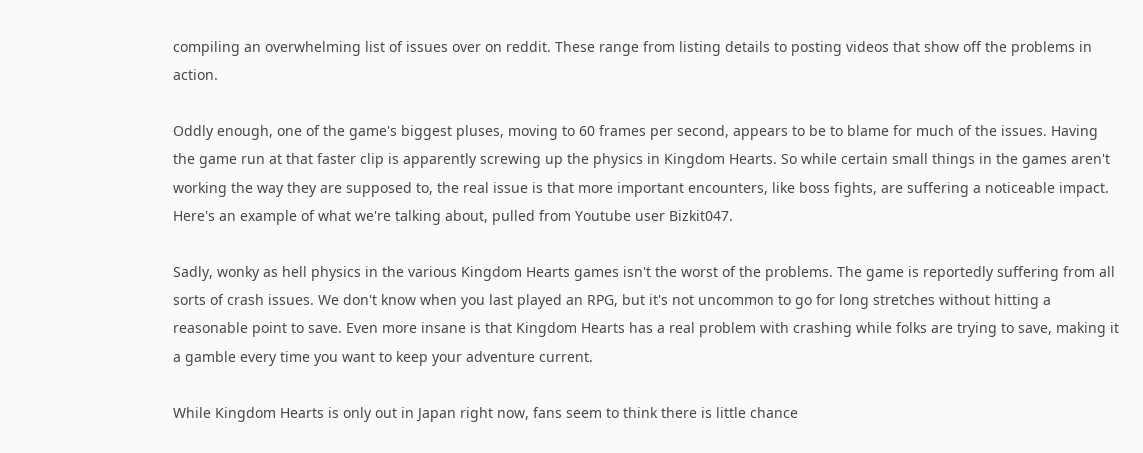compiling an overwhelming list of issues over on reddit. These range from listing details to posting videos that show off the problems in action.

Oddly enough, one of the game's biggest pluses, moving to 60 frames per second, appears to be to blame for much of the issues. Having the game run at that faster clip is apparently screwing up the physics in Kingdom Hearts. So while certain small things in the games aren't working the way they are supposed to, the real issue is that more important encounters, like boss fights, are suffering a noticeable impact. Here's an example of what we're talking about, pulled from Youtube user Bizkit047.

Sadly, wonky as hell physics in the various Kingdom Hearts games isn't the worst of the problems. The game is reportedly suffering from all sorts of crash issues. We don't know when you last played an RPG, but it's not uncommon to go for long stretches without hitting a reasonable point to save. Even more insane is that Kingdom Hearts has a real problem with crashing while folks are trying to save, making it a gamble every time you want to keep your adventure current.

While Kingdom Hearts is only out in Japan right now, fans seem to think there is little chance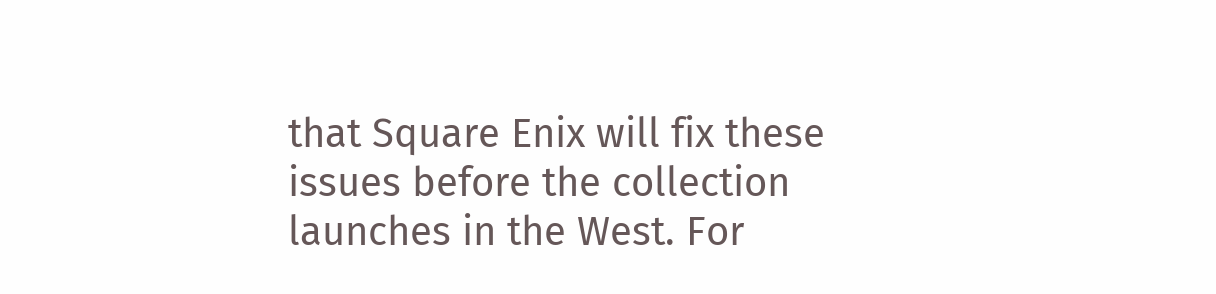that Square Enix will fix these issues before the collection launches in the West. For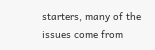starters, many of the issues come from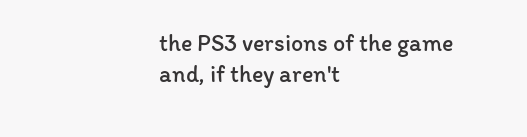the PS3 versions of the game and, if they aren't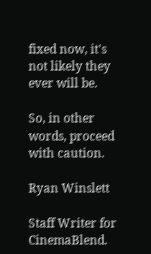fixed now, it's not likely they ever will be.

So, in other words, proceed with caution.

Ryan Winslett

Staff Writer for CinemaBlend.